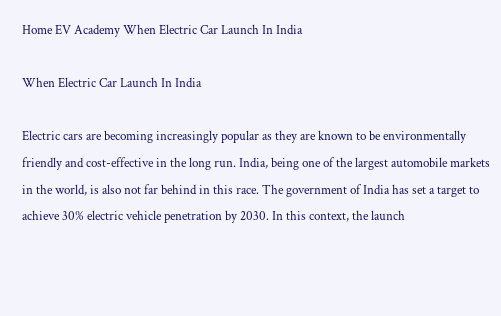Home EV Academy When Electric Car Launch In India

When Electric Car Launch In India

Electric cars are becoming increasingly popular as they are known to be environmentally friendly and cost-effective in the long run. India, being one of the largest automobile markets in the world, is also not far behind in this race. The government of India has set a target to achieve 30% electric vehicle penetration by 2030. In this context, the launch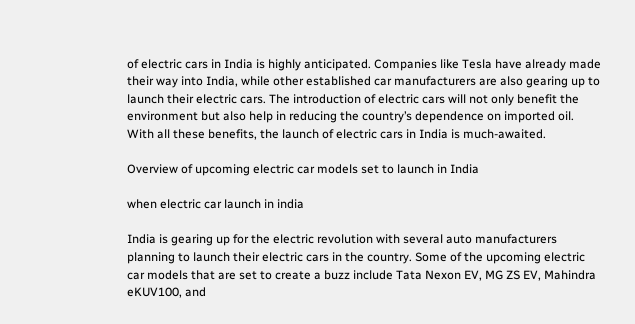of electric cars in India is highly anticipated. Companies like Tesla have already made their way into India, while other established car manufacturers are also gearing up to launch their electric cars. The introduction of electric cars will not only benefit the environment but also help in reducing the country’s dependence on imported oil. With all these benefits, the launch of electric cars in India is much-awaited.

Overview of upcoming electric car models set to launch in India

when electric car launch in india

India is gearing up for the electric revolution with several auto manufacturers planning to launch their electric cars in the country. Some of the upcoming electric car models that are set to create a buzz include Tata Nexon EV, MG ZS EV, Mahindra eKUV100, and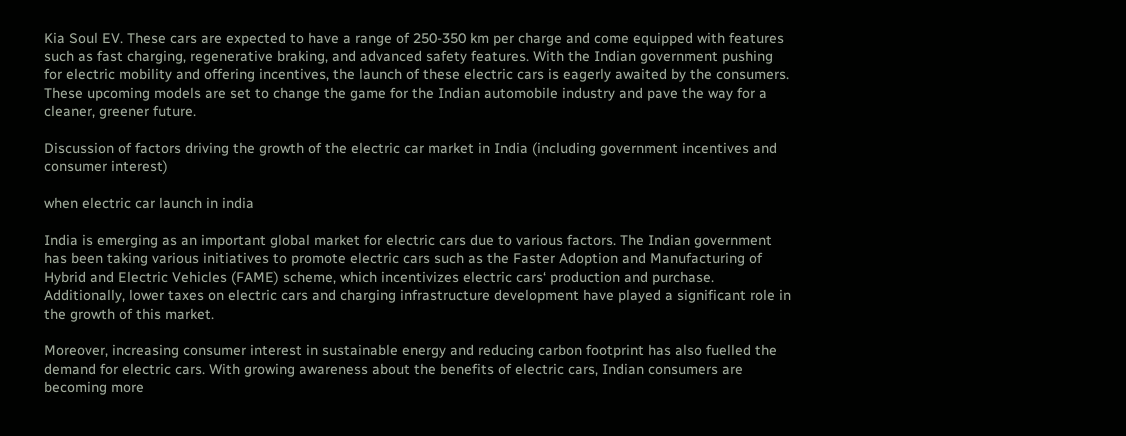Kia Soul EV. These cars are expected to have a range of 250-350 km per charge and come equipped with features such as fast charging, regenerative braking, and advanced safety features. With the Indian government pushing for electric mobility and offering incentives, the launch of these electric cars is eagerly awaited by the consumers. These upcoming models are set to change the game for the Indian automobile industry and pave the way for a cleaner, greener future.

Discussion of factors driving the growth of the electric car market in India (including government incentives and consumer interest)

when electric car launch in india

India is emerging as an important global market for electric cars due to various factors. The Indian government has been taking various initiatives to promote electric cars such as the Faster Adoption and Manufacturing of Hybrid and Electric Vehicles (FAME) scheme, which incentivizes electric cars‘ production and purchase. Additionally, lower taxes on electric cars and charging infrastructure development have played a significant role in the growth of this market.

Moreover, increasing consumer interest in sustainable energy and reducing carbon footprint has also fuelled the demand for electric cars. With growing awareness about the benefits of electric cars, Indian consumers are becoming more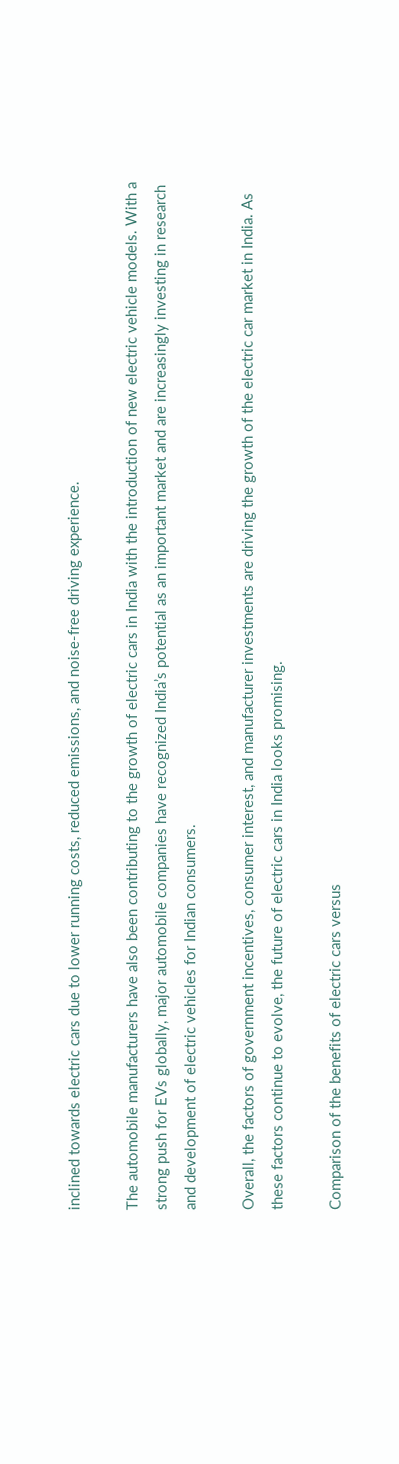inclined towards electric cars due to lower running costs, reduced emissions, and noise-free driving experience.

The automobile manufacturers have also been contributing to the growth of electric cars in India with the introduction of new electric vehicle models. With a strong push for EVs globally, major automobile companies have recognized India’s potential as an important market and are increasingly investing in research and development of electric vehicles for Indian consumers.

Overall, the factors of government incentives, consumer interest, and manufacturer investments are driving the growth of the electric car market in India. As these factors continue to evolve, the future of electric cars in India looks promising.

Comparison of the benefits of electric cars versus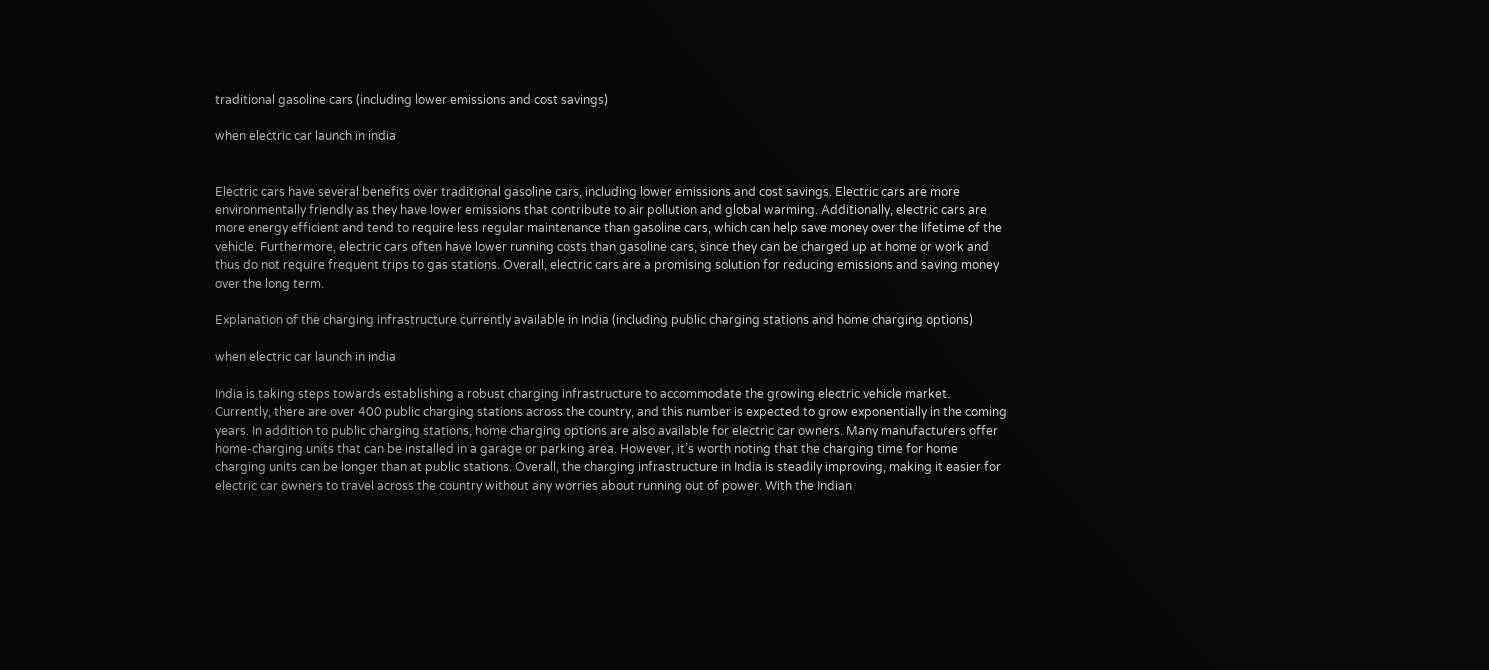traditional gasoline cars (including lower emissions and cost savings)

when electric car launch in india


Electric cars have several benefits over traditional gasoline cars, including lower emissions and cost savings. Electric cars are more environmentally friendly as they have lower emissions that contribute to air pollution and global warming. Additionally, electric cars are more energy efficient and tend to require less regular maintenance than gasoline cars, which can help save money over the lifetime of the vehicle. Furthermore, electric cars often have lower running costs than gasoline cars, since they can be charged up at home or work and thus do not require frequent trips to gas stations. Overall, electric cars are a promising solution for reducing emissions and saving money over the long term.

Explanation of the charging infrastructure currently available in India (including public charging stations and home charging options)

when electric car launch in india

India is taking steps towards establishing a robust charging infrastructure to accommodate the growing electric vehicle market. Currently, there are over 400 public charging stations across the country, and this number is expected to grow exponentially in the coming years. In addition to public charging stations, home charging options are also available for electric car owners. Many manufacturers offer home-charging units that can be installed in a garage or parking area. However, it’s worth noting that the charging time for home charging units can be longer than at public stations. Overall, the charging infrastructure in India is steadily improving, making it easier for electric car owners to travel across the country without any worries about running out of power. With the Indian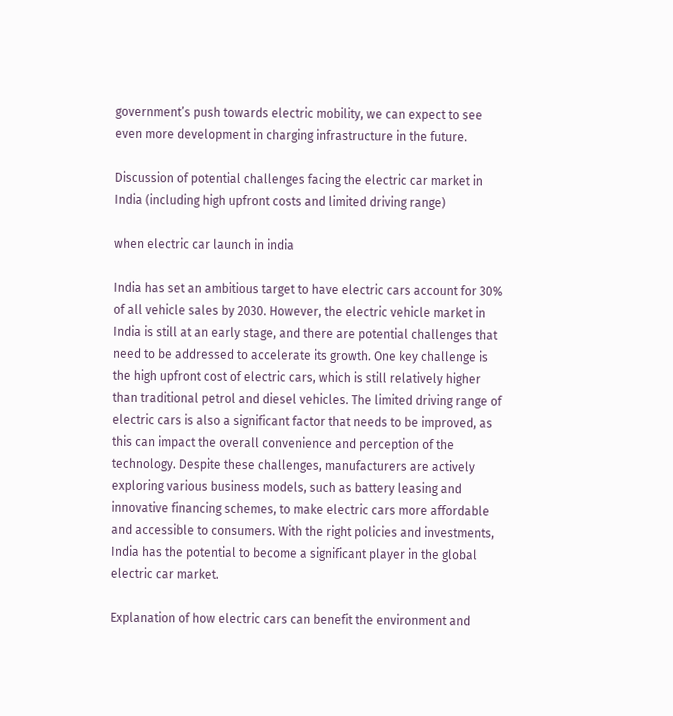government’s push towards electric mobility, we can expect to see even more development in charging infrastructure in the future.

Discussion of potential challenges facing the electric car market in India (including high upfront costs and limited driving range)

when electric car launch in india

India has set an ambitious target to have electric cars account for 30% of all vehicle sales by 2030. However, the electric vehicle market in India is still at an early stage, and there are potential challenges that need to be addressed to accelerate its growth. One key challenge is the high upfront cost of electric cars, which is still relatively higher than traditional petrol and diesel vehicles. The limited driving range of electric cars is also a significant factor that needs to be improved, as this can impact the overall convenience and perception of the technology. Despite these challenges, manufacturers are actively exploring various business models, such as battery leasing and innovative financing schemes, to make electric cars more affordable and accessible to consumers. With the right policies and investments, India has the potential to become a significant player in the global electric car market.

Explanation of how electric cars can benefit the environment and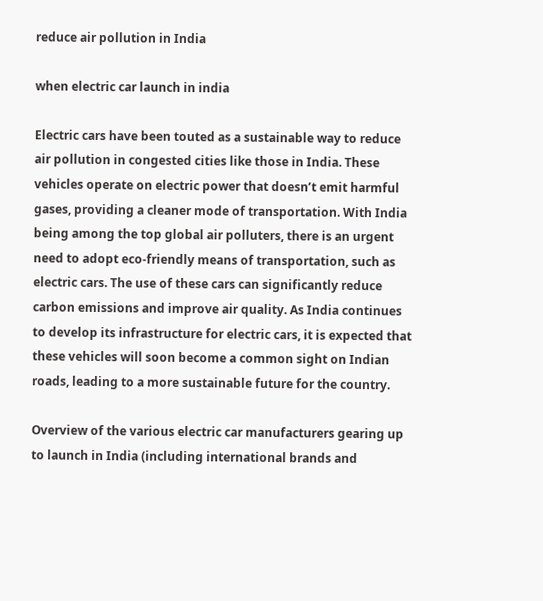reduce air pollution in India

when electric car launch in india

Electric cars have been touted as a sustainable way to reduce air pollution in congested cities like those in India. These vehicles operate on electric power that doesn’t emit harmful gases, providing a cleaner mode of transportation. With India being among the top global air polluters, there is an urgent need to adopt eco-friendly means of transportation, such as electric cars. The use of these cars can significantly reduce carbon emissions and improve air quality. As India continues to develop its infrastructure for electric cars, it is expected that these vehicles will soon become a common sight on Indian roads, leading to a more sustainable future for the country.

Overview of the various electric car manufacturers gearing up to launch in India (including international brands and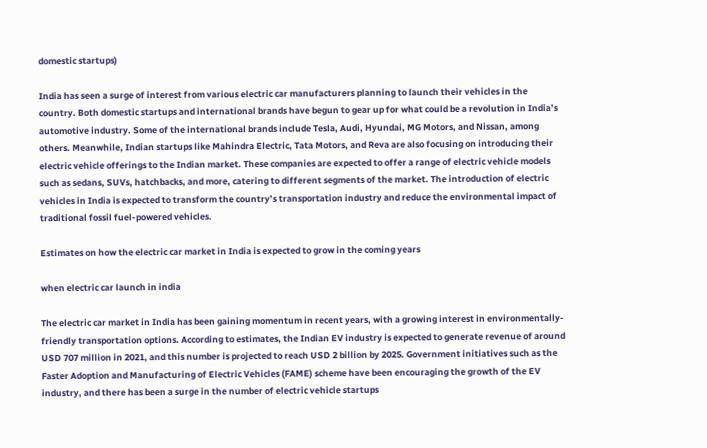domestic startups)

India has seen a surge of interest from various electric car manufacturers planning to launch their vehicles in the country. Both domestic startups and international brands have begun to gear up for what could be a revolution in India’s automotive industry. Some of the international brands include Tesla, Audi, Hyundai, MG Motors, and Nissan, among others. Meanwhile, Indian startups like Mahindra Electric, Tata Motors, and Reva are also focusing on introducing their electric vehicle offerings to the Indian market. These companies are expected to offer a range of electric vehicle models such as sedans, SUVs, hatchbacks, and more, catering to different segments of the market. The introduction of electric vehicles in India is expected to transform the country’s transportation industry and reduce the environmental impact of traditional fossil fuel-powered vehicles.

Estimates on how the electric car market in India is expected to grow in the coming years

when electric car launch in india

The electric car market in India has been gaining momentum in recent years, with a growing interest in environmentally-friendly transportation options. According to estimates, the Indian EV industry is expected to generate revenue of around USD 707 million in 2021, and this number is projected to reach USD 2 billion by 2025. Government initiatives such as the Faster Adoption and Manufacturing of Electric Vehicles (FAME) scheme have been encouraging the growth of the EV industry, and there has been a surge in the number of electric vehicle startups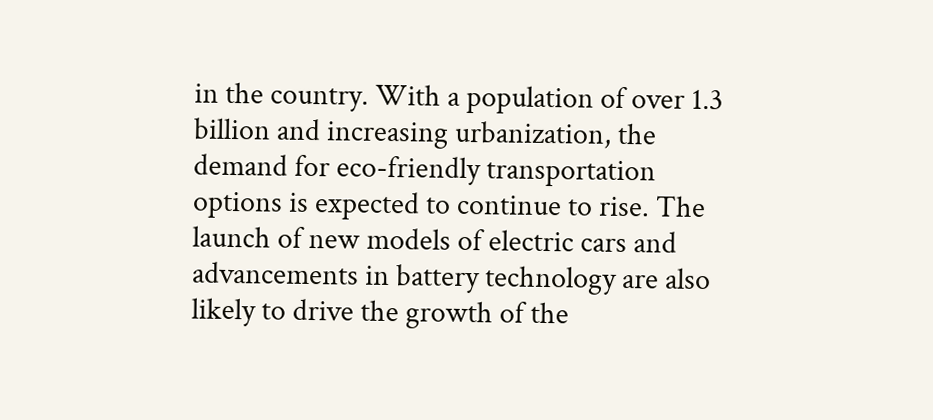in the country. With a population of over 1.3 billion and increasing urbanization, the demand for eco-friendly transportation options is expected to continue to rise. The launch of new models of electric cars and advancements in battery technology are also likely to drive the growth of the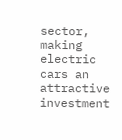sector, making electric cars an attractive investment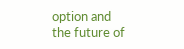option and the future of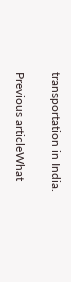transportation in India.

Previous articleWhat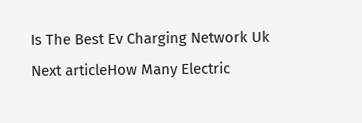Is The Best Ev Charging Network Uk
Next articleHow Many Electric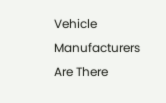Vehicle Manufacturers Are There